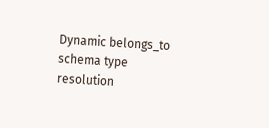Dynamic belongs_to schema type resolution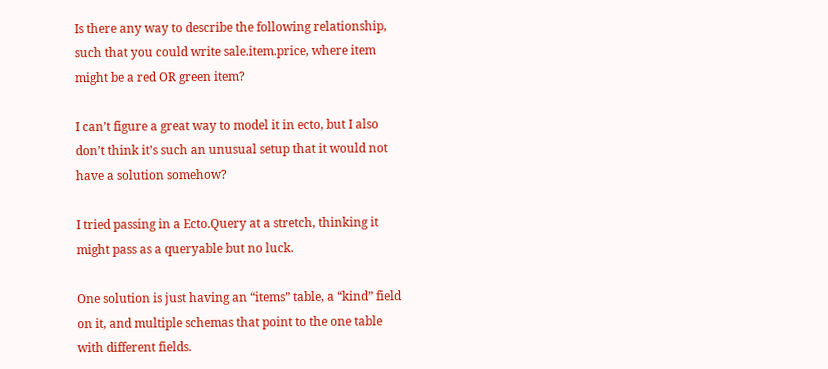Is there any way to describe the following relationship, such that you could write sale.item.price, where item might be a red OR green item?

I can’t figure a great way to model it in ecto, but I also don’t think it’s such an unusual setup that it would not have a solution somehow?

I tried passing in a Ecto.Query at a stretch, thinking it might pass as a queryable but no luck.

One solution is just having an “items” table, a “kind” field on it, and multiple schemas that point to the one table with different fields.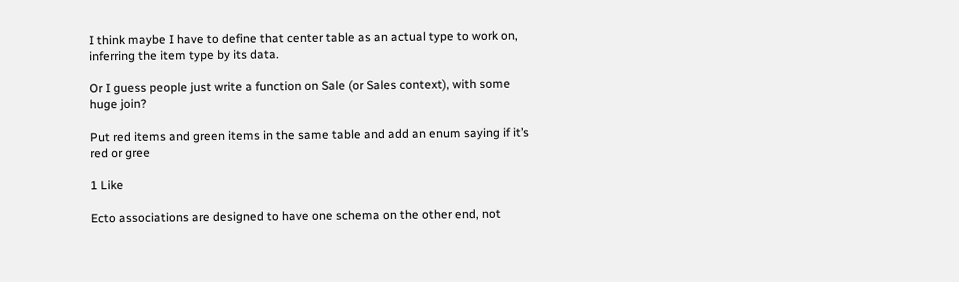I think maybe I have to define that center table as an actual type to work on, inferring the item type by its data.

Or I guess people just write a function on Sale (or Sales context), with some huge join?

Put red items and green items in the same table and add an enum saying if it’s red or gree

1 Like

Ecto associations are designed to have one schema on the other end, not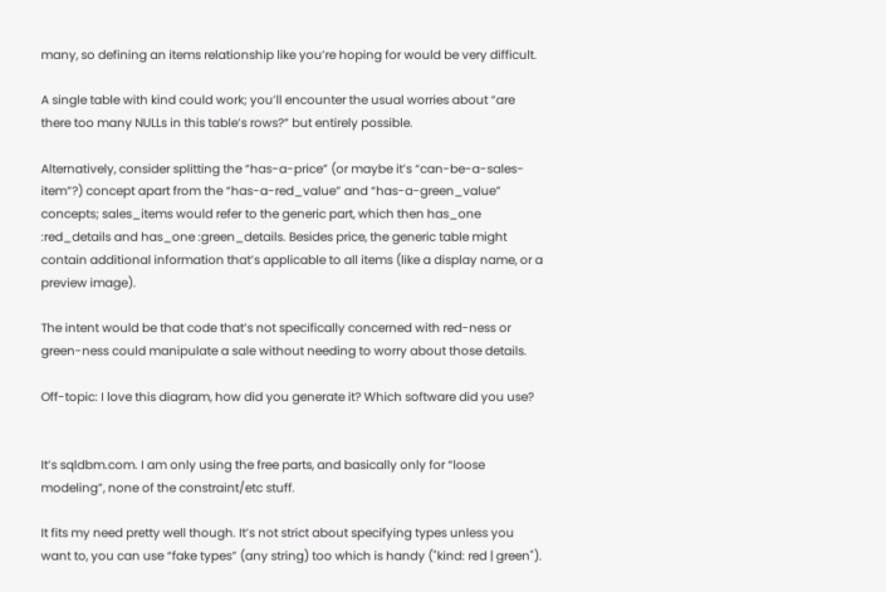many, so defining an items relationship like you’re hoping for would be very difficult.

A single table with kind could work; you’ll encounter the usual worries about “are there too many NULLs in this table’s rows?” but entirely possible.

Alternatively, consider splitting the “has-a-price” (or maybe it’s “can-be-a-sales-item”?) concept apart from the “has-a-red_value” and “has-a-green_value” concepts; sales_items would refer to the generic part, which then has_one :red_details and has_one :green_details. Besides price, the generic table might contain additional information that’s applicable to all items (like a display name, or a preview image).

The intent would be that code that’s not specifically concerned with red-ness or green-ness could manipulate a sale without needing to worry about those details.

Off-topic: I love this diagram, how did you generate it? Which software did you use?


It’s sqldbm.com. I am only using the free parts, and basically only for “loose modeling”, none of the constraint/etc stuff.

It fits my need pretty well though. It’s not strict about specifying types unless you want to, you can use “fake types” (any string) too which is handy ("kind: red | green").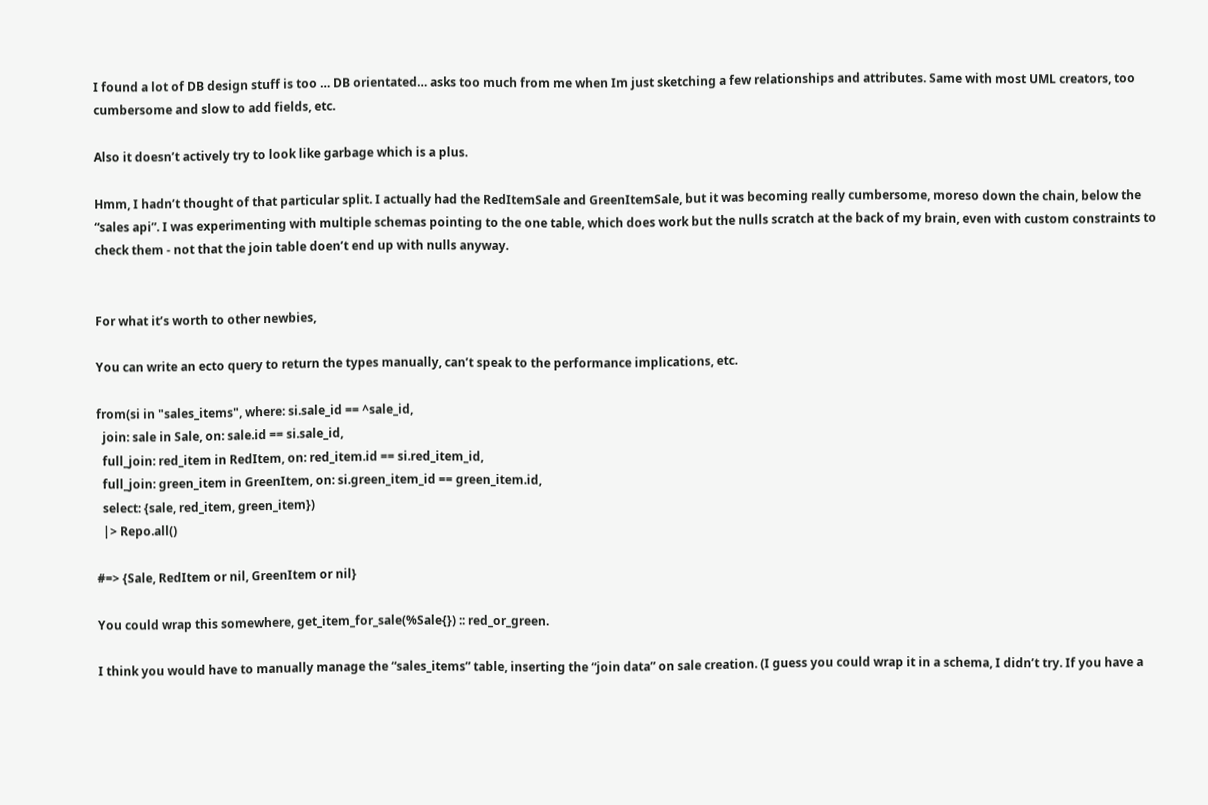I found a lot of DB design stuff is too … DB orientated… asks too much from me when Im just sketching a few relationships and attributes. Same with most UML creators, too cumbersome and slow to add fields, etc.

Also it doesn’t actively try to look like garbage which is a plus.

Hmm, I hadn’t thought of that particular split. I actually had the RedItemSale and GreenItemSale, but it was becoming really cumbersome, moreso down the chain, below the “sales api”. I was experimenting with multiple schemas pointing to the one table, which does work but the nulls scratch at the back of my brain, even with custom constraints to check them - not that the join table doen’t end up with nulls anyway.


For what it’s worth to other newbies,

You can write an ecto query to return the types manually, can’t speak to the performance implications, etc.

from(si in "sales_items", where: si.sale_id == ^sale_id,
  join: sale in Sale, on: sale.id == si.sale_id,
  full_join: red_item in RedItem, on: red_item.id == si.red_item_id,
  full_join: green_item in GreenItem, on: si.green_item_id == green_item.id,
  select: {sale, red_item, green_item})
  |> Repo.all()

#=> {Sale, RedItem or nil, GreenItem or nil}

You could wrap this somewhere, get_item_for_sale(%Sale{}) :: red_or_green.

I think you would have to manually manage the “sales_items” table, inserting the “join data” on sale creation. (I guess you could wrap it in a schema, I didn’t try. If you have a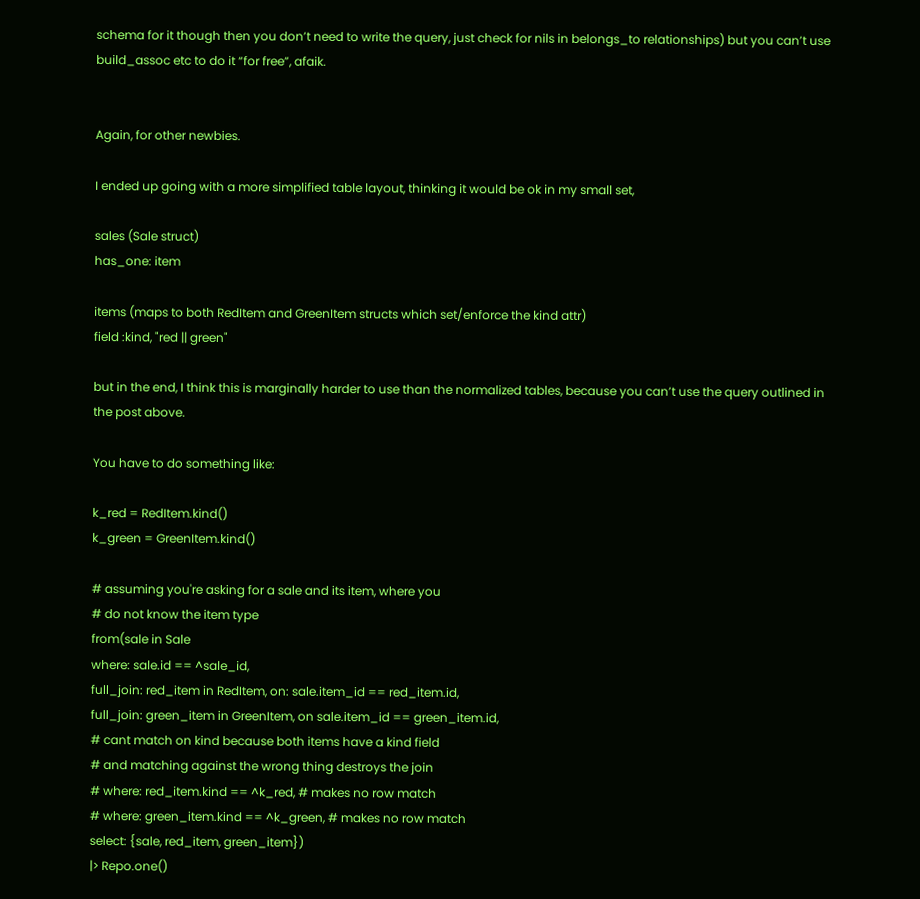schema for it though then you don’t need to write the query, just check for nils in belongs_to relationships) but you can’t use build_assoc etc to do it “for free”, afaik.


Again, for other newbies.

I ended up going with a more simplified table layout, thinking it would be ok in my small set,

sales (Sale struct)
has_one: item

items (maps to both RedItem and GreenItem structs which set/enforce the kind attr)
field :kind, "red || green"

but in the end, I think this is marginally harder to use than the normalized tables, because you can’t use the query outlined in the post above.

You have to do something like:

k_red = RedItem.kind()
k_green = GreenItem.kind()

# assuming you're asking for a sale and its item, where you
# do not know the item type
from(sale in Sale
where: sale.id == ^sale_id,
full_join: red_item in RedItem, on: sale.item_id == red_item.id,
full_join: green_item in GreenItem, on sale.item_id == green_item.id,
# cant match on kind because both items have a kind field
# and matching against the wrong thing destroys the join
# where: red_item.kind == ^k_red, # makes no row match
# where: green_item.kind == ^k_green, # makes no row match
select: {sale, red_item, green_item})
|> Repo.one()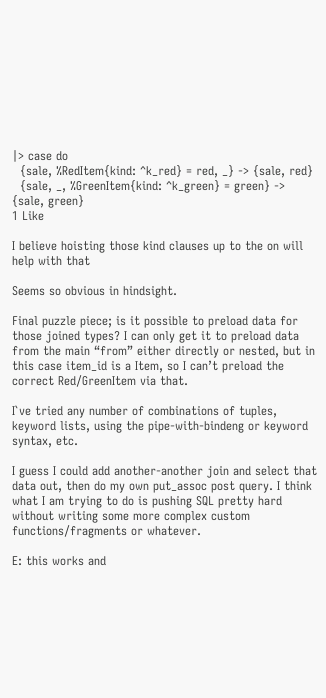|> case do
  {sale, %RedItem{kind: ^k_red} = red, _} -> {sale, red}
  {sale, _, %GreenItem{kind: ^k_green} = green} -> {sale, green}
1 Like

I believe hoisting those kind clauses up to the on will help with that

Seems so obvious in hindsight.

Final puzzle piece; is it possible to preload data for those joined types? I can only get it to preload data from the main “from” either directly or nested, but in this case item_id is a Item, so I can’t preload the correct Red/GreenItem via that.

I`ve tried any number of combinations of tuples, keyword lists, using the pipe-with-bindeng or keyword syntax, etc.

I guess I could add another-another join and select that data out, then do my own put_assoc post query. I think what I am trying to do is pushing SQL pretty hard without writing some more complex custom functions/fragments or whatever.

E: this works and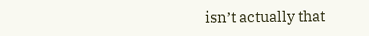isn’t actually that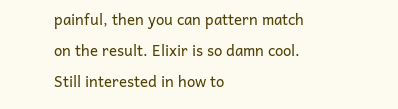painful, then you can pattern match on the result. Elixir is so damn cool. Still interested in how to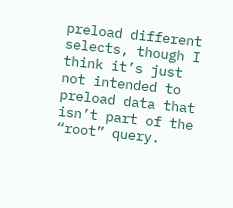preload different selects, though I think it’s just not intended to preload data that isn’t part of the “root” query.